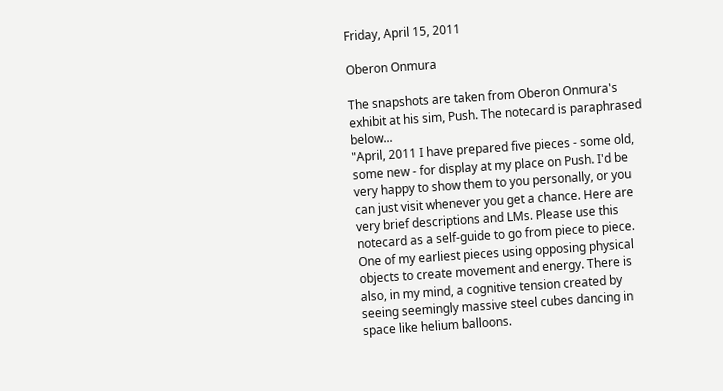Friday, April 15, 2011

Oberon Onmura

The snapshots are taken from Oberon Onmura's exhibit at his sim, Push. The notecard is paraphrased below...
"April, 2011 I have prepared five pieces - some old, some new - for display at my place on Push. I'd be very happy to show them to you personally, or you can just visit whenever you get a chance. Here are very brief descriptions and LMs. Please use this notecard as a self-guide to go from piece to piece.
One of my earliest pieces using opposing physical objects to create movement and energy. There is also, in my mind, a cognitive tension created by seeing seemingly massive steel cubes dancing in space like helium balloons.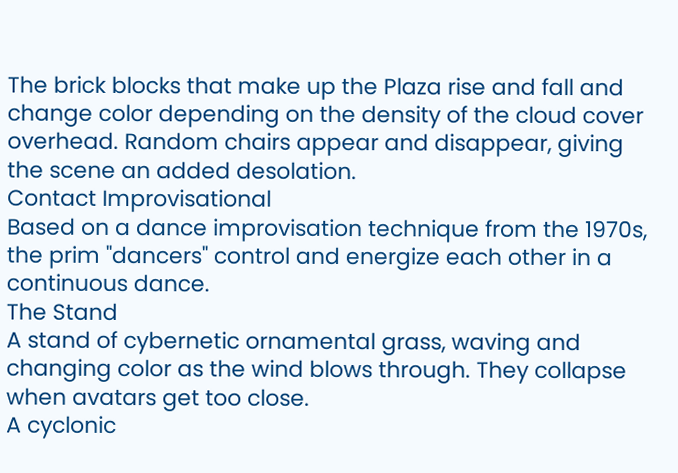The brick blocks that make up the Plaza rise and fall and change color depending on the density of the cloud cover overhead. Random chairs appear and disappear, giving the scene an added desolation.
Contact Improvisational
Based on a dance improvisation technique from the 1970s, the prim "dancers" control and energize each other in a continuous dance.
The Stand
A stand of cybernetic ornamental grass, waving and changing color as the wind blows through. They collapse when avatars get too close.
A cyclonic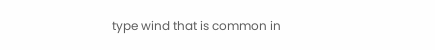type wind that is common in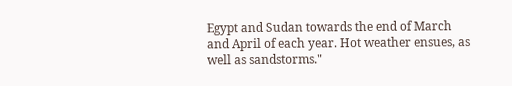Egypt and Sudan towards the end of March and April of each year. Hot weather ensues, as well as sandstorms."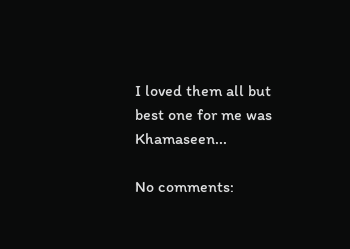I loved them all but best one for me was Khamaseen...

No comments: